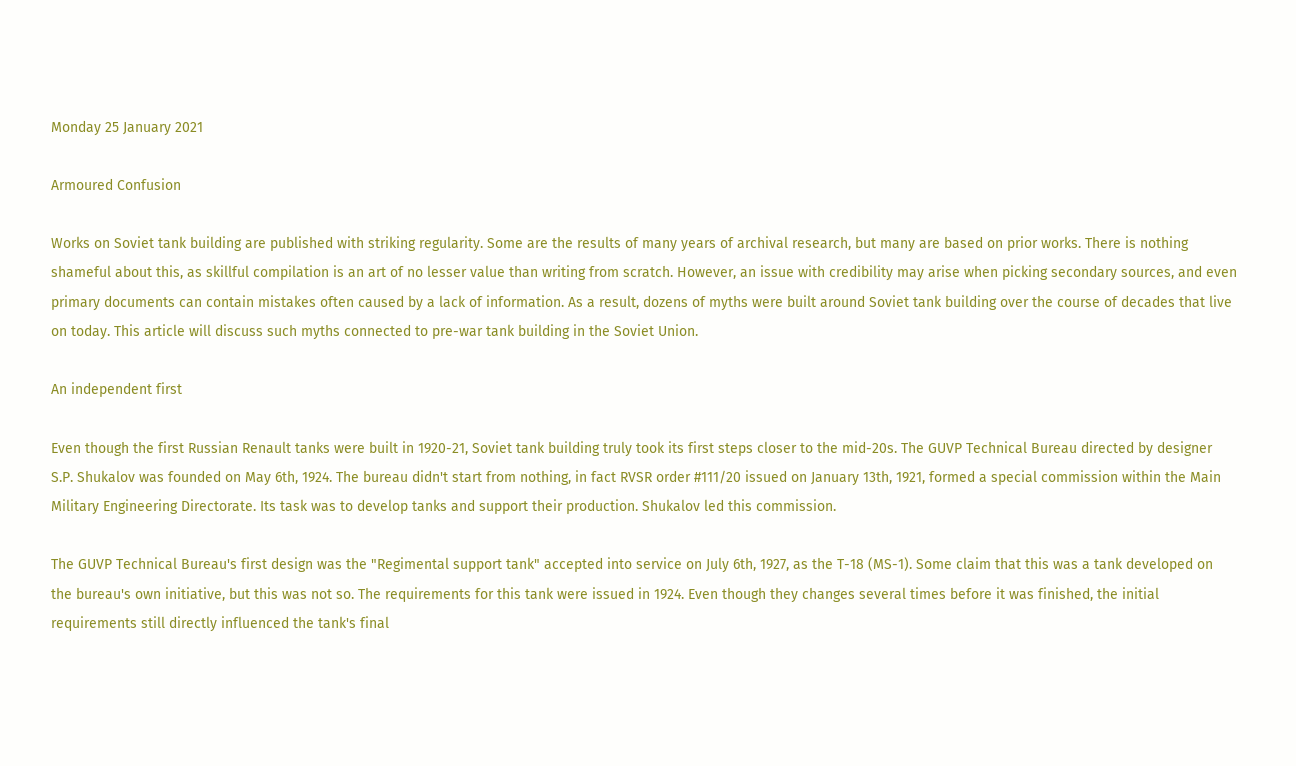Monday 25 January 2021

Armoured Confusion

Works on Soviet tank building are published with striking regularity. Some are the results of many years of archival research, but many are based on prior works. There is nothing shameful about this, as skillful compilation is an art of no lesser value than writing from scratch. However, an issue with credibility may arise when picking secondary sources, and even primary documents can contain mistakes often caused by a lack of information. As a result, dozens of myths were built around Soviet tank building over the course of decades that live on today. This article will discuss such myths connected to pre-war tank building in the Soviet Union.

An independent first

Even though the first Russian Renault tanks were built in 1920-21, Soviet tank building truly took its first steps closer to the mid-20s. The GUVP Technical Bureau directed by designer S.P. Shukalov was founded on May 6th, 1924. The bureau didn't start from nothing, in fact RVSR order #111/20 issued on January 13th, 1921, formed a special commission within the Main Military Engineering Directorate. Its task was to develop tanks and support their production. Shukalov led this commission.

The GUVP Technical Bureau's first design was the "Regimental support tank" accepted into service on July 6th, 1927, as the T-18 (MS-1). Some claim that this was a tank developed on the bureau's own initiative, but this was not so. The requirements for this tank were issued in 1924. Even though they changes several times before it was finished, the initial requirements still directly influenced the tank's final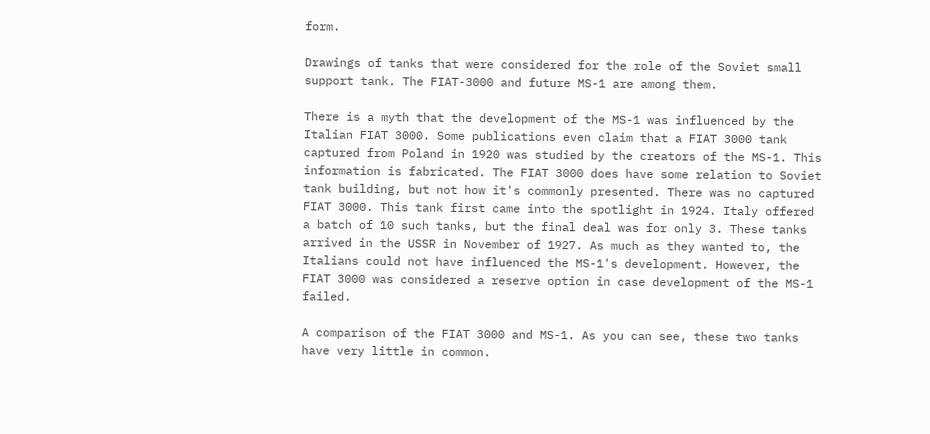form.

Drawings of tanks that were considered for the role of the Soviet small support tank. The FIAT-3000 and future MS-1 are among them.

There is a myth that the development of the MS-1 was influenced by the Italian FIAT 3000. Some publications even claim that a FIAT 3000 tank captured from Poland in 1920 was studied by the creators of the MS-1. This information is fabricated. The FIAT 3000 does have some relation to Soviet tank building, but not how it's commonly presented. There was no captured FIAT 3000. This tank first came into the spotlight in 1924. Italy offered a batch of 10 such tanks, but the final deal was for only 3. These tanks arrived in the USSR in November of 1927. As much as they wanted to, the Italians could not have influenced the MS-1's development. However, the FIAT 3000 was considered a reserve option in case development of the MS-1 failed.

A comparison of the FIAT 3000 and MS-1. As you can see, these two tanks have very little in common.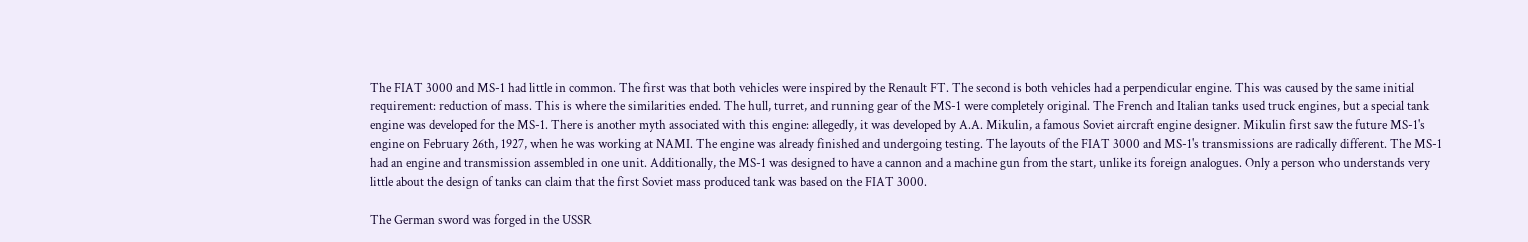The FIAT 3000 and MS-1 had little in common. The first was that both vehicles were inspired by the Renault FT. The second is both vehicles had a perpendicular engine. This was caused by the same initial requirement: reduction of mass. This is where the similarities ended. The hull, turret, and running gear of the MS-1 were completely original. The French and Italian tanks used truck engines, but a special tank engine was developed for the MS-1. There is another myth associated with this engine: allegedly, it was developed by A.A. Mikulin, a famous Soviet aircraft engine designer. Mikulin first saw the future MS-1's engine on February 26th, 1927, when he was working at NAMI. The engine was already finished and undergoing testing. The layouts of the FIAT 3000 and MS-1's transmissions are radically different. The MS-1 had an engine and transmission assembled in one unit. Additionally, the MS-1 was designed to have a cannon and a machine gun from the start, unlike its foreign analogues. Only a person who understands very little about the design of tanks can claim that the first Soviet mass produced tank was based on the FIAT 3000.

The German sword was forged in the USSR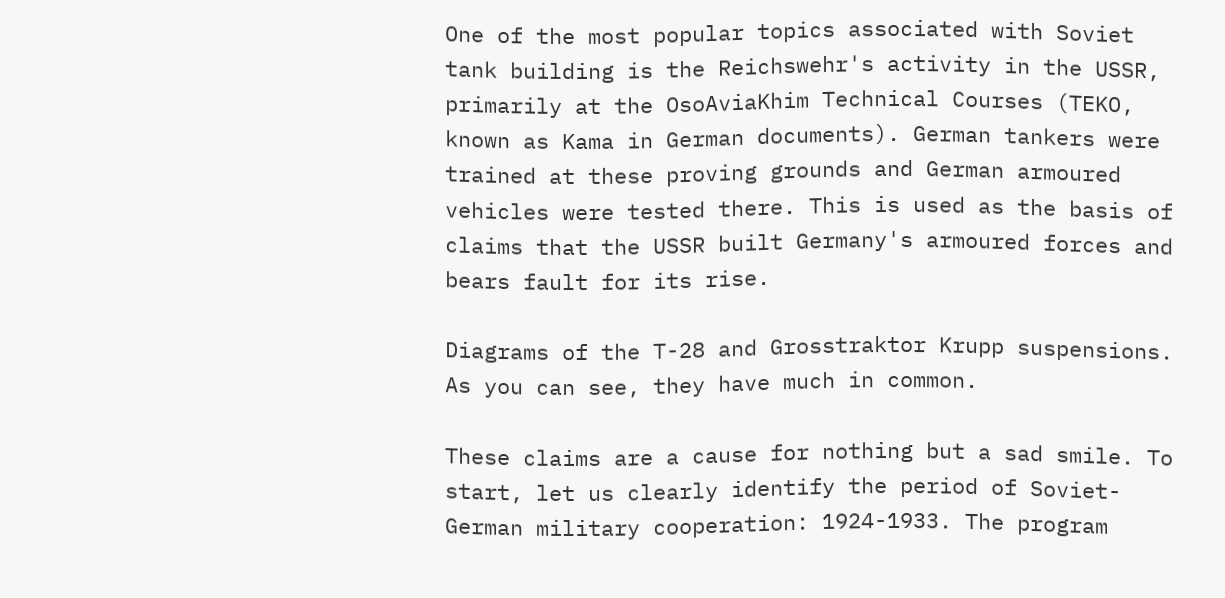One of the most popular topics associated with Soviet tank building is the Reichswehr's activity in the USSR, primarily at the OsoAviaKhim Technical Courses (TEKO, known as Kama in German documents). German tankers were trained at these proving grounds and German armoured vehicles were tested there. This is used as the basis of claims that the USSR built Germany's armoured forces and bears fault for its rise.

Diagrams of the T-28 and Grosstraktor Krupp suspensions. As you can see, they have much in common.

These claims are a cause for nothing but a sad smile. To start, let us clearly identify the period of Soviet-German military cooperation: 1924-1933. The program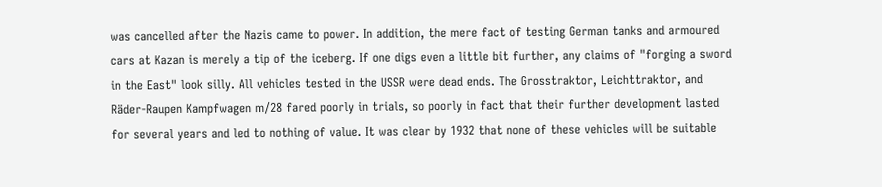was cancelled after the Nazis came to power. In addition, the mere fact of testing German tanks and armoured cars at Kazan is merely a tip of the iceberg. If one digs even a little bit further, any claims of "forging a sword in the East" look silly. All vehicles tested in the USSR were dead ends. The Grosstraktor, Leichttraktor, and Räder-Raupen Kampfwagen m/28 fared poorly in trials, so poorly in fact that their further development lasted for several years and led to nothing of value. It was clear by 1932 that none of these vehicles will be suitable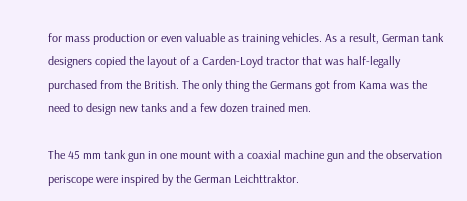for mass production or even valuable as training vehicles. As a result, German tank designers copied the layout of a Carden-Loyd tractor that was half-legally purchased from the British. The only thing the Germans got from Kama was the need to design new tanks and a few dozen trained men.

The 45 mm tank gun in one mount with a coaxial machine gun and the observation periscope were inspired by the German Leichttraktor.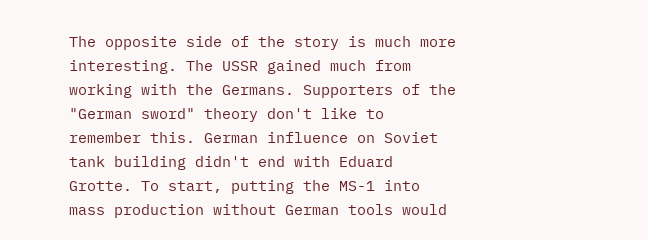The opposite side of the story is much more interesting. The USSR gained much from working with the Germans. Supporters of the "German sword" theory don't like to remember this. German influence on Soviet tank building didn't end with Eduard Grotte. To start, putting the MS-1 into mass production without German tools would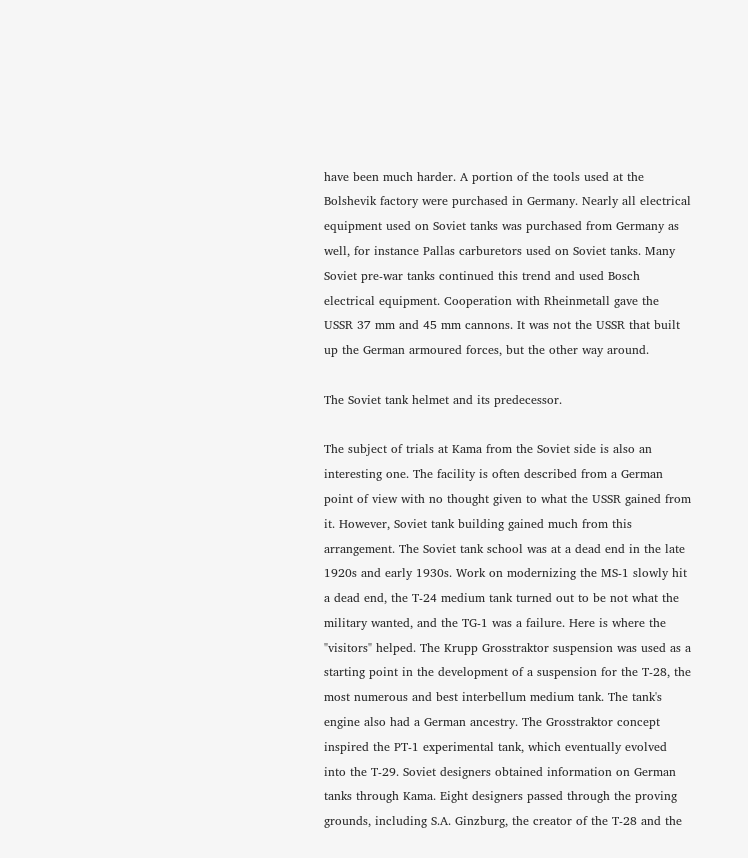have been much harder. A portion of the tools used at the Bolshevik factory were purchased in Germany. Nearly all electrical equipment used on Soviet tanks was purchased from Germany as well, for instance Pallas carburetors used on Soviet tanks. Many Soviet pre-war tanks continued this trend and used Bosch electrical equipment. Cooperation with Rheinmetall gave the USSR 37 mm and 45 mm cannons. It was not the USSR that built up the German armoured forces, but the other way around.

The Soviet tank helmet and its predecessor.

The subject of trials at Kama from the Soviet side is also an interesting one. The facility is often described from a German point of view with no thought given to what the USSR gained from it. However, Soviet tank building gained much from this arrangement. The Soviet tank school was at a dead end in the late 1920s and early 1930s. Work on modernizing the MS-1 slowly hit a dead end, the T-24 medium tank turned out to be not what the military wanted, and the TG-1 was a failure. Here is where the "visitors" helped. The Krupp Grosstraktor suspension was used as a starting point in the development of a suspension for the T-28, the most numerous and best interbellum medium tank. The tank's engine also had a German ancestry. The Grosstraktor concept inspired the PT-1 experimental tank, which eventually evolved into the T-29. Soviet designers obtained information on German tanks through Kama. Eight designers passed through the proving grounds, including S.A. Ginzburg, the creator of the T-28 and the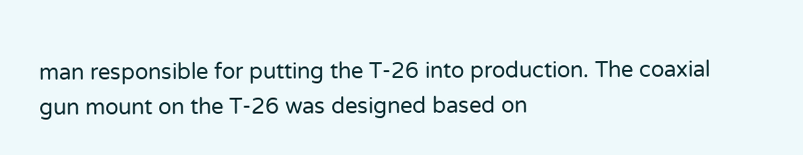man responsible for putting the T-26 into production. The coaxial gun mount on the T-26 was designed based on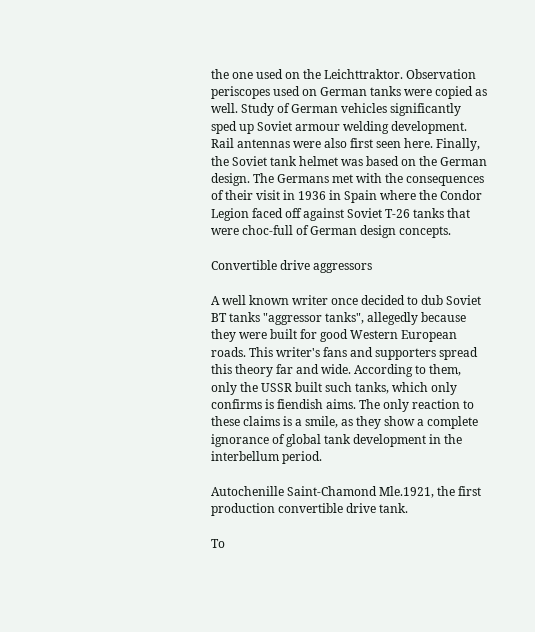the one used on the Leichttraktor. Observation periscopes used on German tanks were copied as well. Study of German vehicles significantly sped up Soviet armour welding development. Rail antennas were also first seen here. Finally, the Soviet tank helmet was based on the German design. The Germans met with the consequences of their visit in 1936 in Spain where the Condor Legion faced off against Soviet T-26 tanks that were choc-full of German design concepts.

Convertible drive aggressors

A well known writer once decided to dub Soviet BT tanks "aggressor tanks", allegedly because they were built for good Western European roads. This writer's fans and supporters spread this theory far and wide. According to them, only the USSR built such tanks, which only confirms is fiendish aims. The only reaction to these claims is a smile, as they show a complete ignorance of global tank development in the interbellum period.

Autochenille Saint-Chamond Mle.1921, the first production convertible drive tank.

To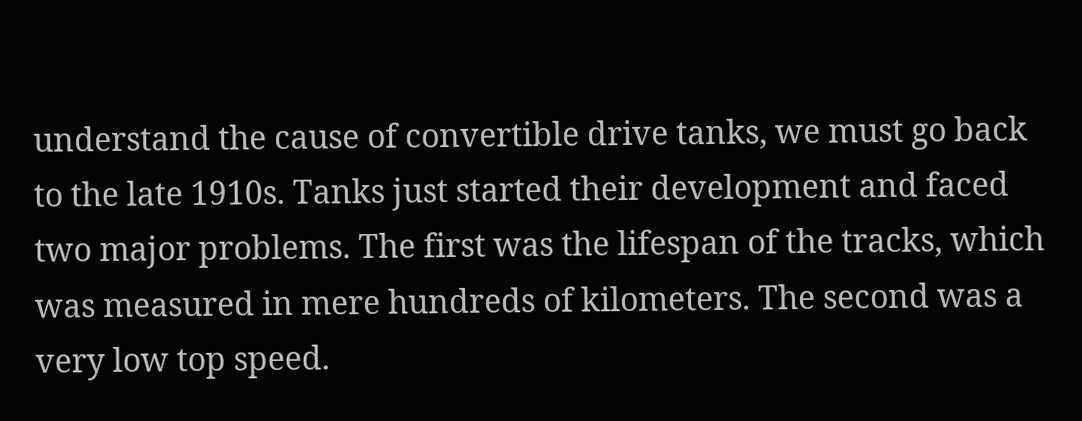understand the cause of convertible drive tanks, we must go back to the late 1910s. Tanks just started their development and faced two major problems. The first was the lifespan of the tracks, which was measured in mere hundreds of kilometers. The second was a very low top speed.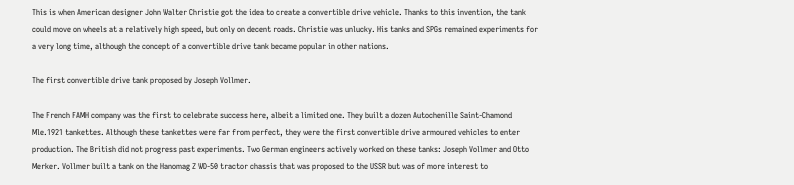This is when American designer John Walter Christie got the idea to create a convertible drive vehicle. Thanks to this invention, the tank could move on wheels at a relatively high speed, but only on decent roads. Christie was unlucky. His tanks and SPGs remained experiments for a very long time, although the concept of a convertible drive tank became popular in other nations.

The first convertible drive tank proposed by Joseph Vollmer.

The French FAMH company was the first to celebrate success here, albeit a limited one. They built a dozen Autochenille Saint-Chamond Mle.1921 tankettes. Although these tankettes were far from perfect, they were the first convertible drive armoured vehicles to enter production. The British did not progress past experiments. Two German engineers actively worked on these tanks: Joseph Vollmer and Otto Merker. Vollmer built a tank on the Hanomag Z WD-50 tractor chassis that was proposed to the USSR but was of more interest to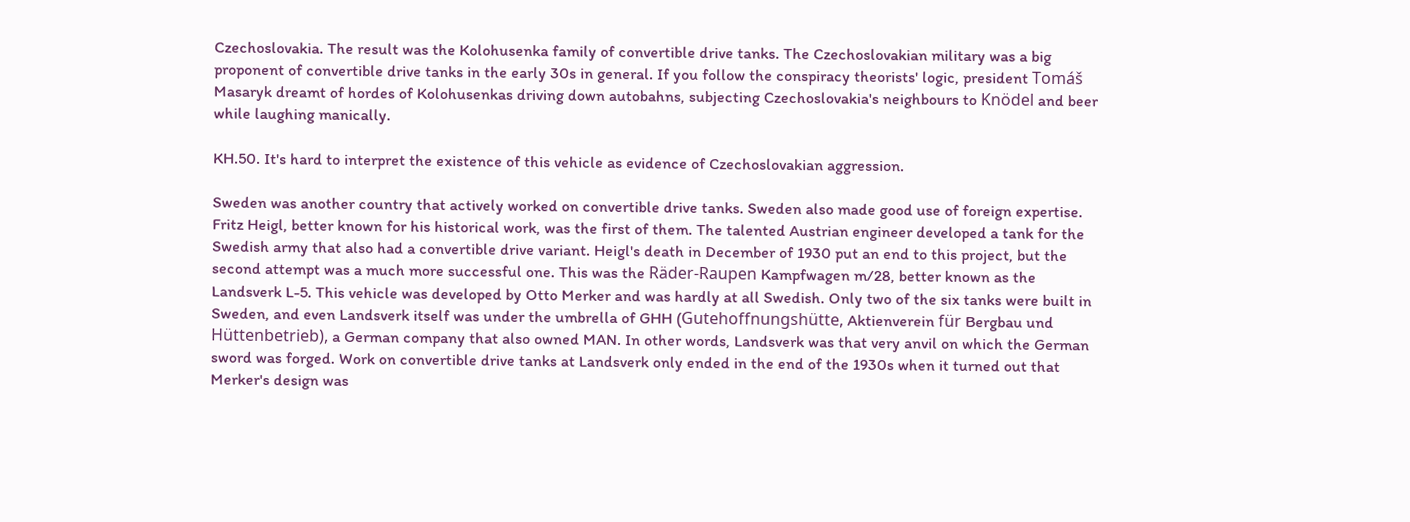Czechoslovakia. The result was the Kolohusenka family of convertible drive tanks. The Czechoslovakian military was a big proponent of convertible drive tanks in the early 30s in general. If you follow the conspiracy theorists' logic, president Tomáš Masaryk dreamt of hordes of Kolohusenkas driving down autobahns, subjecting Czechoslovakia's neighbours to Knödel and beer while laughing manically.

KH.50. It's hard to interpret the existence of this vehicle as evidence of Czechoslovakian aggression.

Sweden was another country that actively worked on convertible drive tanks. Sweden also made good use of foreign expertise. Fritz Heigl, better known for his historical work, was the first of them. The talented Austrian engineer developed a tank for the Swedish army that also had a convertible drive variant. Heigl's death in December of 1930 put an end to this project, but the second attempt was a much more successful one. This was the Räder-Raupen Kampfwagen m/28, better known as the Landsverk L-5. This vehicle was developed by Otto Merker and was hardly at all Swedish. Only two of the six tanks were built in Sweden, and even Landsverk itself was under the umbrella of GHH (Gutehoffnungshütte, Aktienverein für Bergbau und Hüttenbetrieb), a German company that also owned MAN. In other words, Landsverk was that very anvil on which the German sword was forged. Work on convertible drive tanks at Landsverk only ended in the end of the 1930s when it turned out that Merker's design was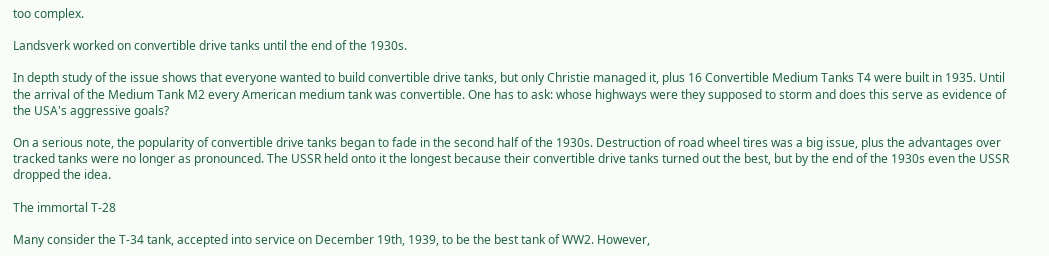too complex.

Landsverk worked on convertible drive tanks until the end of the 1930s.

In depth study of the issue shows that everyone wanted to build convertible drive tanks, but only Christie managed it, plus 16 Convertible Medium Tanks T4 were built in 1935. Until the arrival of the Medium Tank M2 every American medium tank was convertible. One has to ask: whose highways were they supposed to storm and does this serve as evidence of the USA's aggressive goals?

On a serious note, the popularity of convertible drive tanks began to fade in the second half of the 1930s. Destruction of road wheel tires was a big issue, plus the advantages over tracked tanks were no longer as pronounced. The USSR held onto it the longest because their convertible drive tanks turned out the best, but by the end of the 1930s even the USSR dropped the idea.

The immortal T-28

Many consider the T-34 tank, accepted into service on December 19th, 1939, to be the best tank of WW2. However,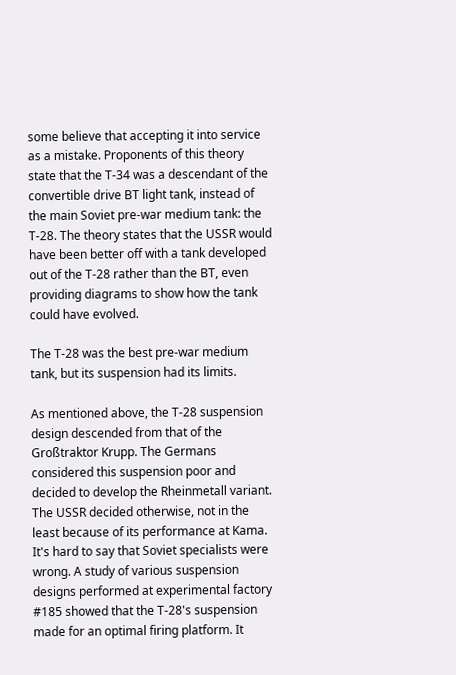some believe that accepting it into service as a mistake. Proponents of this theory state that the T-34 was a descendant of the convertible drive BT light tank, instead of the main Soviet pre-war medium tank: the T-28. The theory states that the USSR would have been better off with a tank developed out of the T-28 rather than the BT, even providing diagrams to show how the tank could have evolved.

The T-28 was the best pre-war medium tank, but its suspension had its limits.

As mentioned above, the T-28 suspension design descended from that of the  Großtraktor Krupp. The Germans considered this suspension poor and decided to develop the Rheinmetall variant. The USSR decided otherwise, not in the least because of its performance at Kama. It's hard to say that Soviet specialists were wrong. A study of various suspension designs performed at experimental factory #185 showed that the T-28's suspension made for an optimal firing platform. It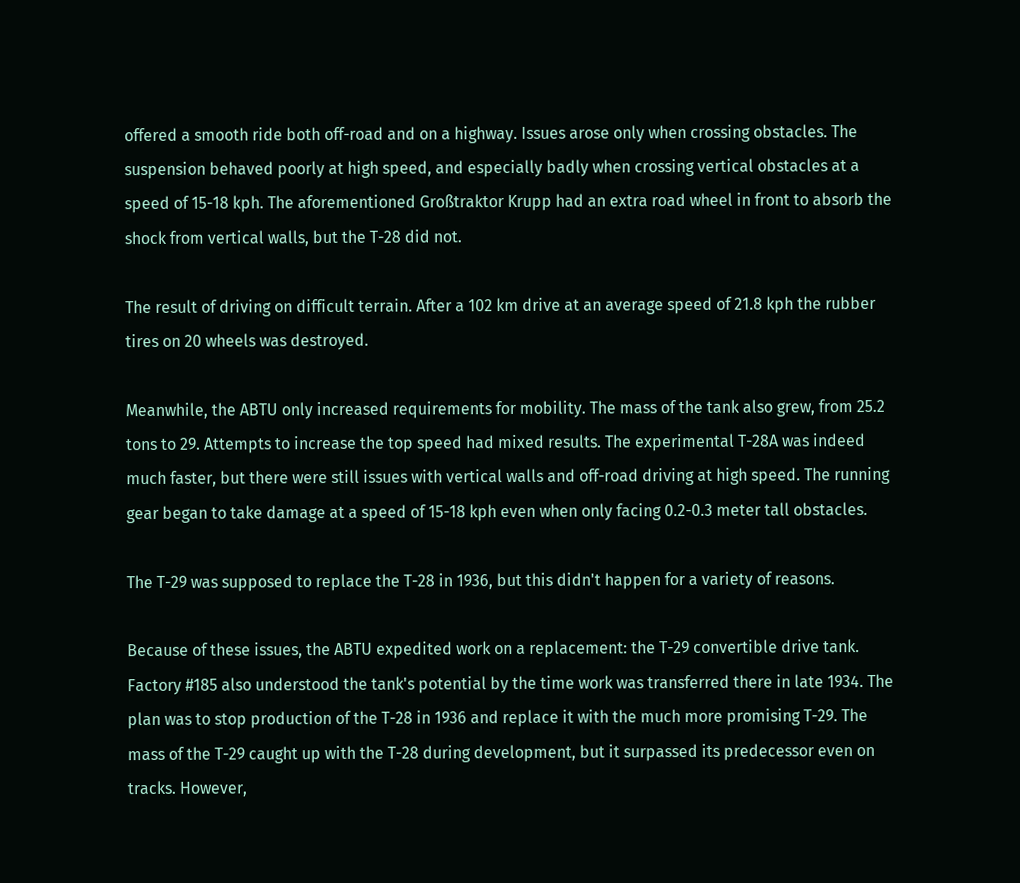offered a smooth ride both off-road and on a highway. Issues arose only when crossing obstacles. The suspension behaved poorly at high speed, and especially badly when crossing vertical obstacles at a speed of 15-18 kph. The aforementioned Großtraktor Krupp had an extra road wheel in front to absorb the shock from vertical walls, but the T-28 did not.

The result of driving on difficult terrain. After a 102 km drive at an average speed of 21.8 kph the rubber tires on 20 wheels was destroyed.

Meanwhile, the ABTU only increased requirements for mobility. The mass of the tank also grew, from 25.2 tons to 29. Attempts to increase the top speed had mixed results. The experimental T-28A was indeed much faster, but there were still issues with vertical walls and off-road driving at high speed. The running gear began to take damage at a speed of 15-18 kph even when only facing 0.2-0.3 meter tall obstacles.

The T-29 was supposed to replace the T-28 in 1936, but this didn't happen for a variety of reasons.

Because of these issues, the ABTU expedited work on a replacement: the T-29 convertible drive tank. Factory #185 also understood the tank's potential by the time work was transferred there in late 1934. The plan was to stop production of the T-28 in 1936 and replace it with the much more promising T-29. The mass of the T-29 caught up with the T-28 during development, but it surpassed its predecessor even on tracks. However,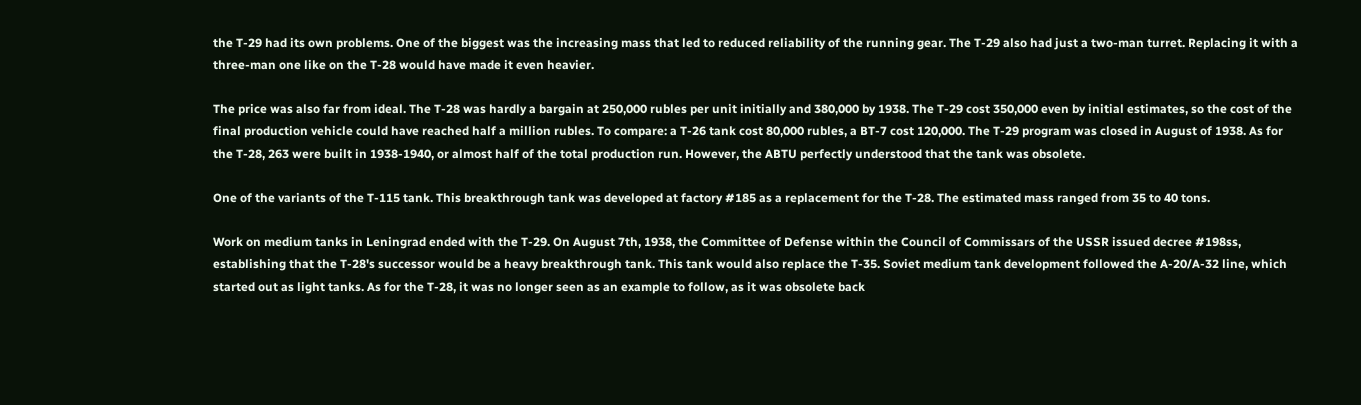the T-29 had its own problems. One of the biggest was the increasing mass that led to reduced reliability of the running gear. The T-29 also had just a two-man turret. Replacing it with a three-man one like on the T-28 would have made it even heavier.

The price was also far from ideal. The T-28 was hardly a bargain at 250,000 rubles per unit initially and 380,000 by 1938. The T-29 cost 350,000 even by initial estimates, so the cost of the final production vehicle could have reached half a million rubles. To compare: a T-26 tank cost 80,000 rubles, a BT-7 cost 120,000. The T-29 program was closed in August of 1938. As for the T-28, 263 were built in 1938-1940, or almost half of the total production run. However, the ABTU perfectly understood that the tank was obsolete.

One of the variants of the T-115 tank. This breakthrough tank was developed at factory #185 as a replacement for the T-28. The estimated mass ranged from 35 to 40 tons.

Work on medium tanks in Leningrad ended with the T-29. On August 7th, 1938, the Committee of Defense within the Council of Commissars of the USSR issued decree #198ss, establishing that the T-28's successor would be a heavy breakthrough tank. This tank would also replace the T-35. Soviet medium tank development followed the A-20/A-32 line, which started out as light tanks. As for the T-28, it was no longer seen as an example to follow, as it was obsolete back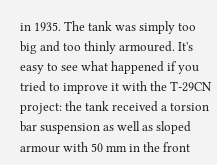in 1935. The tank was simply too big and too thinly armoured. It's easy to see what happened if you tried to improve it with the T-29CN project: the tank received a torsion bar suspension as well as sloped armour with 50 mm in the front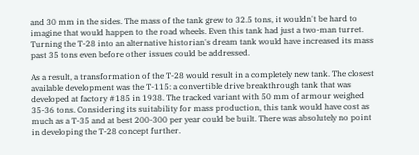and 30 mm in the sides. The mass of the tank grew to 32.5 tons, it wouldn't be hard to imagine that would happen to the road wheels. Even this tank had just a two-man turret. Turning the T-28 into an alternative historian's dream tank would have increased its mass past 35 tons even before other issues could be addressed.

As a result, a transformation of the T-28 would result in a completely new tank. The closest available development was the T-115: a convertible drive breakthrough tank that was developed at factory #185 in 1938. The tracked variant with 50 mm of armour weighed 35-36 tons. Considering its suitability for mass production, this tank would have cost as much as a T-35 and at best 200-300 per year could be built. There was absolutely no point in developing the T-28 concept further.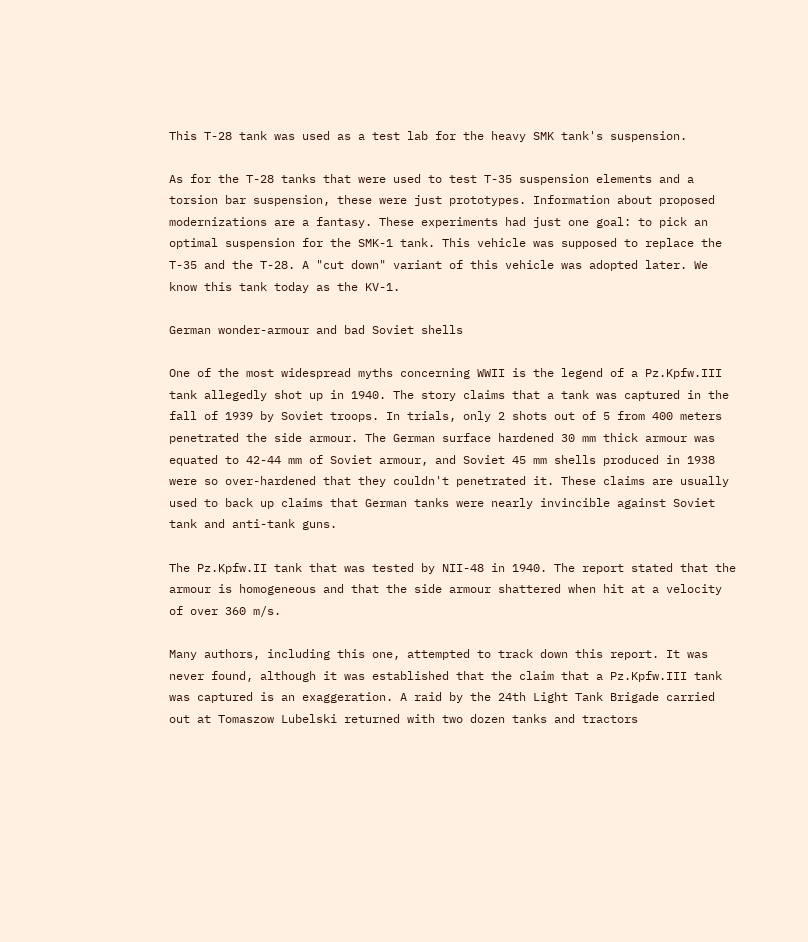This T-28 tank was used as a test lab for the heavy SMK tank's suspension.

As for the T-28 tanks that were used to test T-35 suspension elements and a torsion bar suspension, these were just prototypes. Information about proposed modernizations are a fantasy. These experiments had just one goal: to pick an optimal suspension for the SMK-1 tank. This vehicle was supposed to replace the T-35 and the T-28. A "cut down" variant of this vehicle was adopted later. We know this tank today as the KV-1.

German wonder-armour and bad Soviet shells

One of the most widespread myths concerning WWII is the legend of a Pz.Kpfw.III tank allegedly shot up in 1940. The story claims that a tank was captured in the fall of 1939 by Soviet troops. In trials, only 2 shots out of 5 from 400 meters penetrated the side armour. The German surface hardened 30 mm thick armour was equated to 42-44 mm of Soviet armour, and Soviet 45 mm shells produced in 1938 were so over-hardened that they couldn't penetrated it. These claims are usually used to back up claims that German tanks were nearly invincible against Soviet tank and anti-tank guns.

The Pz.Kpfw.II tank that was tested by NII-48 in 1940. The report stated that the armour is homogeneous and that the side armour shattered when hit at a velocity of over 360 m/s.

Many authors, including this one, attempted to track down this report. It was never found, although it was established that the claim that a Pz.Kpfw.III tank was captured is an exaggeration. A raid by the 24th Light Tank Brigade carried out at Tomaszow Lubelski returned with two dozen tanks and tractors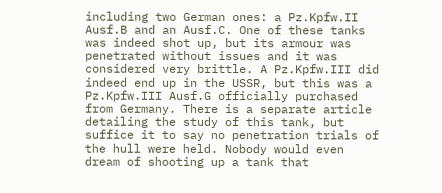including two German ones: a Pz.Kpfw.II Ausf.B and an Ausf.C. One of these tanks was indeed shot up, but its armour was penetrated without issues and it was considered very brittle. A Pz.Kpfw.III did indeed end up in the USSR, but this was a Pz.Kpfw.III Ausf.G officially purchased from Germany. There is a separate article detailing the study of this tank, but suffice it to say no penetration trials of the hull were held. Nobody would even dream of shooting up a tank that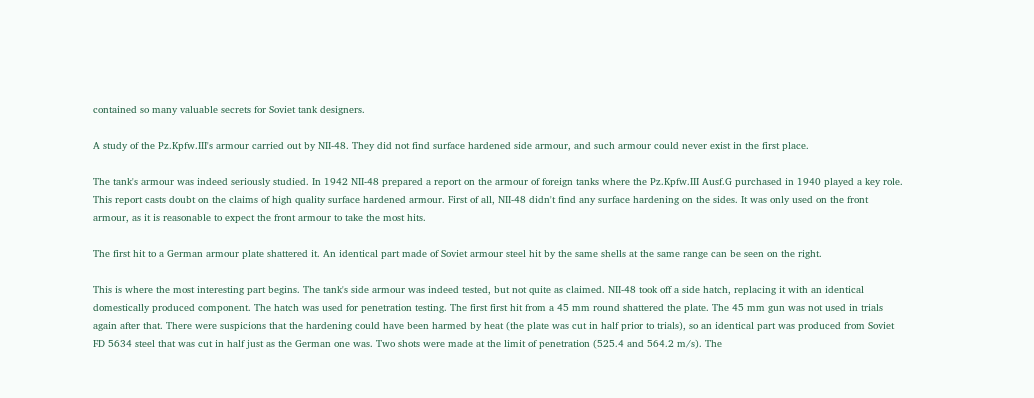contained so many valuable secrets for Soviet tank designers.

A study of the Pz.Kpfw.III's armour carried out by NII-48. They did not find surface hardened side armour, and such armour could never exist in the first place.

The tank's armour was indeed seriously studied. In 1942 NII-48 prepared a report on the armour of foreign tanks where the Pz.Kpfw.III Ausf.G purchased in 1940 played a key role. This report casts doubt on the claims of high quality surface hardened armour. First of all, NII-48 didn't find any surface hardening on the sides. It was only used on the front armour, as it is reasonable to expect the front armour to take the most hits.

The first hit to a German armour plate shattered it. An identical part made of Soviet armour steel hit by the same shells at the same range can be seen on the right.

This is where the most interesting part begins. The tank's side armour was indeed tested, but not quite as claimed. NII-48 took off a side hatch, replacing it with an identical domestically produced component. The hatch was used for penetration testing. The first first hit from a 45 mm round shattered the plate. The 45 mm gun was not used in trials again after that. There were suspicions that the hardening could have been harmed by heat (the plate was cut in half prior to trials), so an identical part was produced from Soviet FD 5634 steel that was cut in half just as the German one was. Two shots were made at the limit of penetration (525.4 and 564.2 m/s). The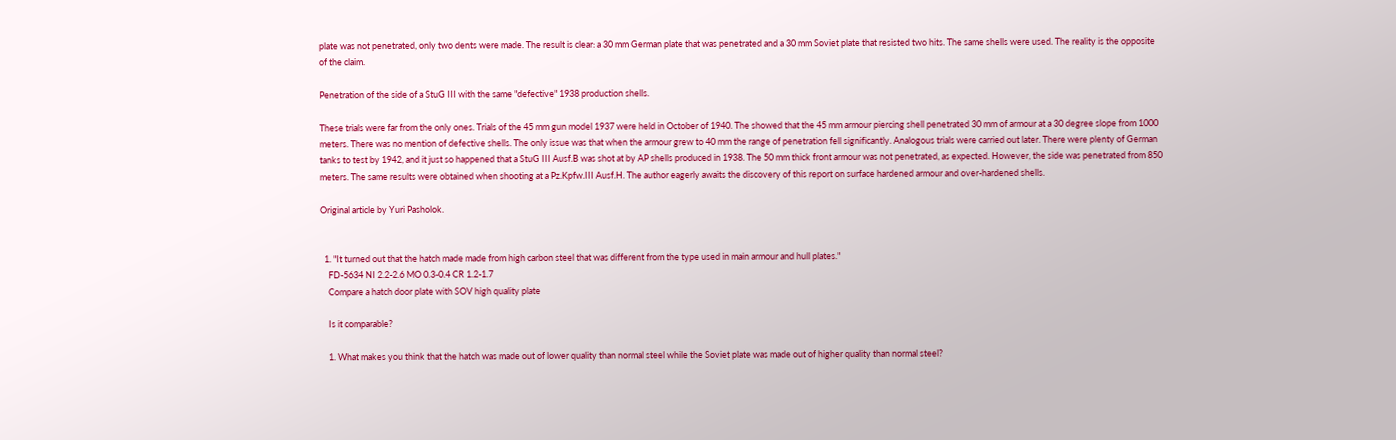plate was not penetrated, only two dents were made. The result is clear: a 30 mm German plate that was penetrated and a 30 mm Soviet plate that resisted two hits. The same shells were used. The reality is the opposite of the claim.

Penetration of the side of a StuG III with the same "defective" 1938 production shells.

These trials were far from the only ones. Trials of the 45 mm gun model 1937 were held in October of 1940. The showed that the 45 mm armour piercing shell penetrated 30 mm of armour at a 30 degree slope from 1000 meters. There was no mention of defective shells. The only issue was that when the armour grew to 40 mm the range of penetration fell significantly. Analogous trials were carried out later. There were plenty of German tanks to test by 1942, and it just so happened that a StuG III Ausf.B was shot at by AP shells produced in 1938. The 50 mm thick front armour was not penetrated, as expected. However, the side was penetrated from 850 meters. The same results were obtained when shooting at a Pz.Kpfw.III Ausf.H. The author eagerly awaits the discovery of this report on surface hardened armour and over-hardened shells.

Original article by Yuri Pasholok.


  1. "It turned out that the hatch made made from high carbon steel that was different from the type used in main armour and hull plates."
    FD-5634 NI 2.2-2.6 MO 0.3-0.4 CR 1.2-1.7
    Compare a hatch door plate with SOV high quality plate

    Is it comparable?

    1. What makes you think that the hatch was made out of lower quality than normal steel while the Soviet plate was made out of higher quality than normal steel?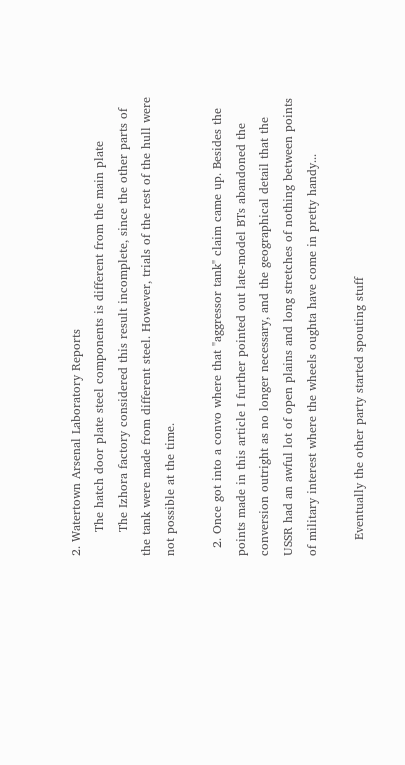2. Watertown Arsenal Laboratory Reports
      The hatch door plate steel components is different from the main plate
      The Izhora factory considered this result incomplete, since the other parts of the tank were made from different steel. However, trials of the rest of the hull were not possible at the time.

  2. Once got into a convo where that "aggressor tank" claim came up. Besides the points made in this article I further pointed out late-model BTs abandoned the conversion outright as no longer necessary, and the geographical detail that the USSR had an awful lot of open plains and long stretches of nothing between points of military interest where the wheels oughta have come in pretty handy...

    Eventually the other party started spouting stuff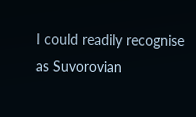I could readily recognise as Suvorovian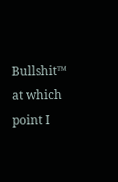Bullshit™ at which point I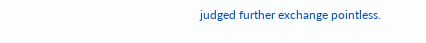judged further exchange pointless.